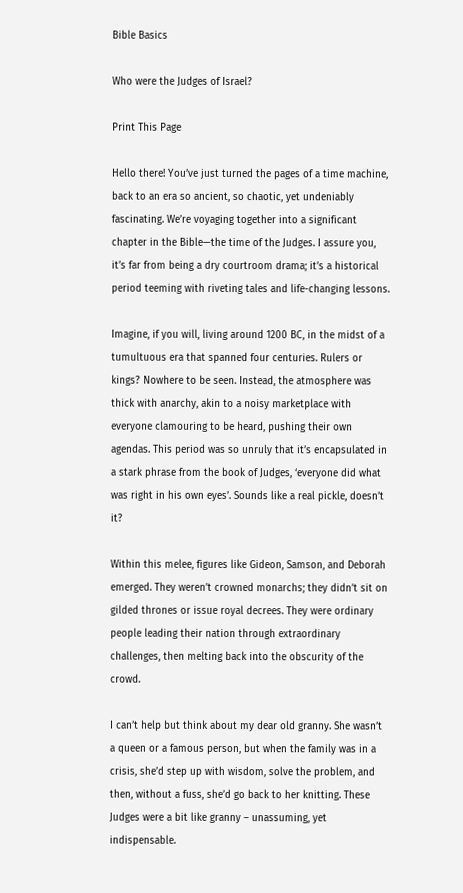Bible Basics

Who were the Judges of Israel?

Print This Page

Hello there! You’ve just turned the pages of a time machine, back to an era so ancient, so chaotic, yet undeniably fascinating. We’re voyaging together into a significant chapter in the Bible—the time of the Judges. I assure you, it’s far from being a dry courtroom drama; it’s a historical period teeming with riveting tales and life-changing lessons.

Imagine, if you will, living around 1200 BC, in the midst of a tumultuous era that spanned four centuries. Rulers or kings? Nowhere to be seen. Instead, the atmosphere was thick with anarchy, akin to a noisy marketplace with everyone clamouring to be heard, pushing their own agendas. This period was so unruly that it’s encapsulated in a stark phrase from the book of Judges, ‘everyone did what was right in his own eyes’. Sounds like a real pickle, doesn’t it?

Within this melee, figures like Gideon, Samson, and Deborah emerged. They weren’t crowned monarchs; they didn’t sit on gilded thrones or issue royal decrees. They were ordinary people leading their nation through extraordinary challenges, then melting back into the obscurity of the crowd.

I can’t help but think about my dear old granny. She wasn’t a queen or a famous person, but when the family was in a crisis, she’d step up with wisdom, solve the problem, and then, without a fuss, she’d go back to her knitting. These Judges were a bit like granny – unassuming, yet indispensable.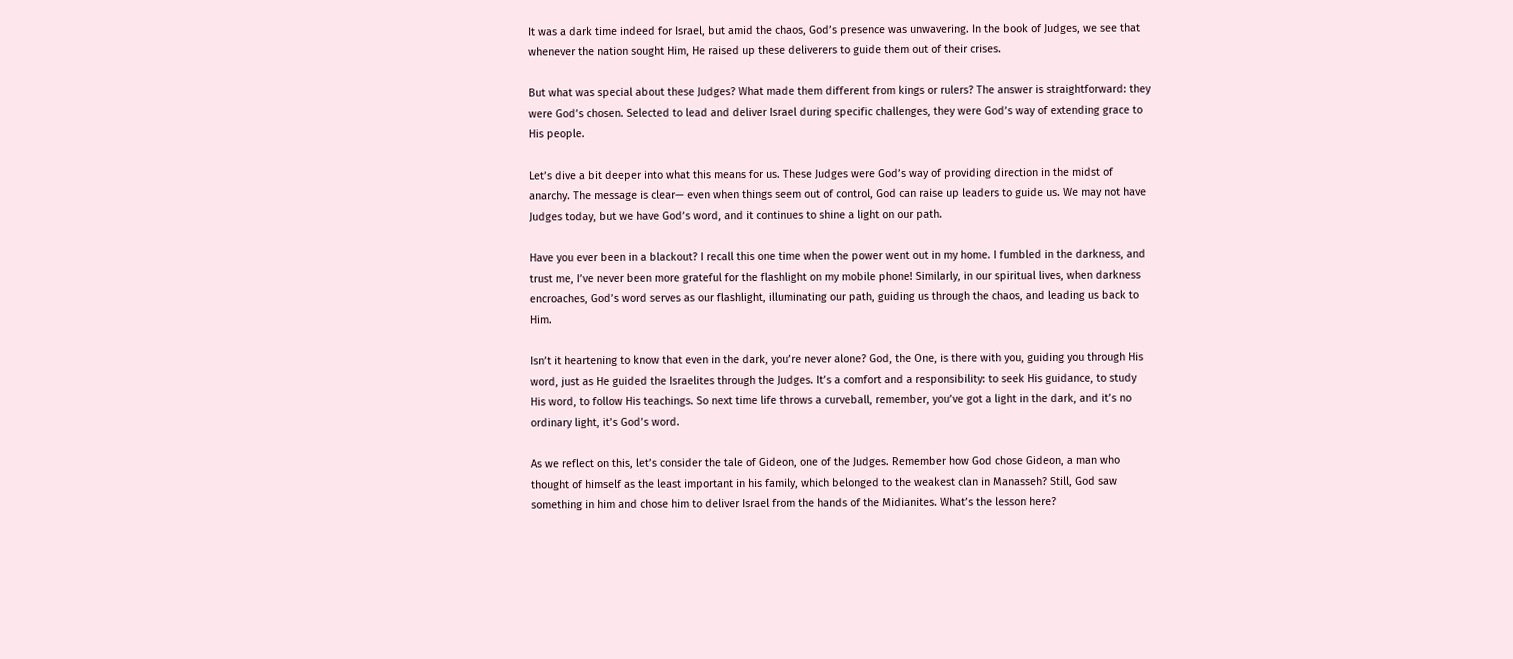It was a dark time indeed for Israel, but amid the chaos, God’s presence was unwavering. In the book of Judges, we see that whenever the nation sought Him, He raised up these deliverers to guide them out of their crises.

But what was special about these Judges? What made them different from kings or rulers? The answer is straightforward: they were God’s chosen. Selected to lead and deliver Israel during specific challenges, they were God’s way of extending grace to His people.

Let’s dive a bit deeper into what this means for us. These Judges were God’s way of providing direction in the midst of anarchy. The message is clear— even when things seem out of control, God can raise up leaders to guide us. We may not have Judges today, but we have God’s word, and it continues to shine a light on our path.

Have you ever been in a blackout? I recall this one time when the power went out in my home. I fumbled in the darkness, and trust me, I’ve never been more grateful for the flashlight on my mobile phone! Similarly, in our spiritual lives, when darkness encroaches, God’s word serves as our flashlight, illuminating our path, guiding us through the chaos, and leading us back to Him.

Isn’t it heartening to know that even in the dark, you’re never alone? God, the One, is there with you, guiding you through His word, just as He guided the Israelites through the Judges. It’s a comfort and a responsibility: to seek His guidance, to study His word, to follow His teachings. So next time life throws a curveball, remember, you’ve got a light in the dark, and it’s no ordinary light, it’s God’s word.

As we reflect on this, let’s consider the tale of Gideon, one of the Judges. Remember how God chose Gideon, a man who thought of himself as the least important in his family, which belonged to the weakest clan in Manasseh? Still, God saw something in him and chose him to deliver Israel from the hands of the Midianites. What’s the lesson here?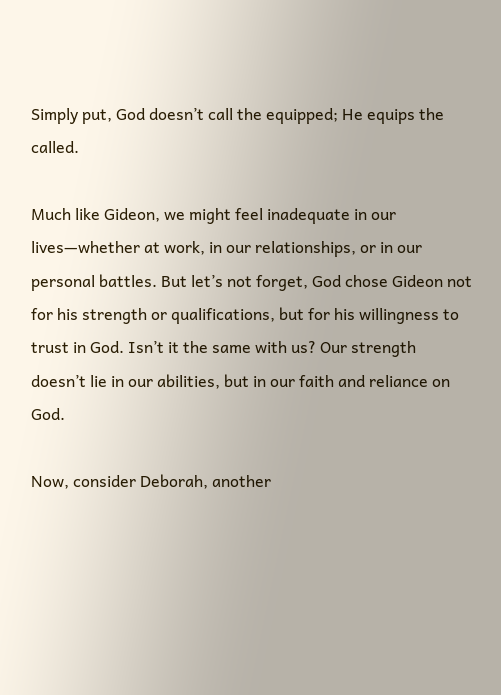Simply put, God doesn’t call the equipped; He equips the called.

Much like Gideon, we might feel inadequate in our lives—whether at work, in our relationships, or in our personal battles. But let’s not forget, God chose Gideon not for his strength or qualifications, but for his willingness to trust in God. Isn’t it the same with us? Our strength doesn’t lie in our abilities, but in our faith and reliance on God.

Now, consider Deborah, another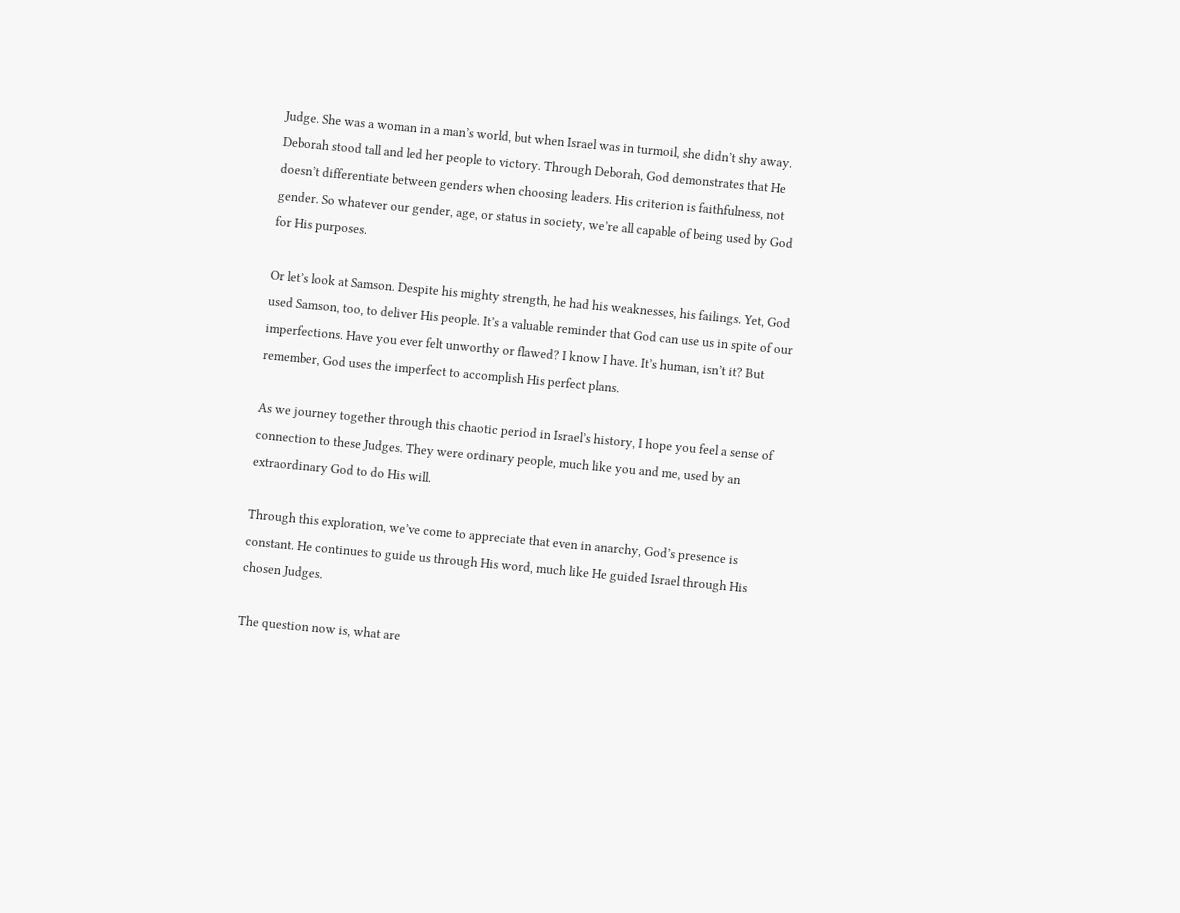Judge. She was a woman in a man’s world, but when Israel was in turmoil, she didn’t shy away. Deborah stood tall and led her people to victory. Through Deborah, God demonstrates that He doesn’t differentiate between genders when choosing leaders. His criterion is faithfulness, not gender. So whatever our gender, age, or status in society, we’re all capable of being used by God for His purposes.

Or let’s look at Samson. Despite his mighty strength, he had his weaknesses, his failings. Yet, God used Samson, too, to deliver His people. It’s a valuable reminder that God can use us in spite of our imperfections. Have you ever felt unworthy or flawed? I know I have. It’s human, isn’t it? But remember, God uses the imperfect to accomplish His perfect plans.

As we journey together through this chaotic period in Israel’s history, I hope you feel a sense of connection to these Judges. They were ordinary people, much like you and me, used by an extraordinary God to do His will.

Through this exploration, we’ve come to appreciate that even in anarchy, God’s presence is constant. He continues to guide us through His word, much like He guided Israel through His chosen Judges.

The question now is, what are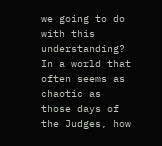we going to do with this understanding? In a world that often seems as chaotic as those days of the Judges, how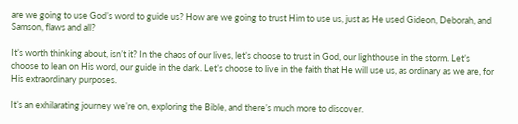are we going to use God’s word to guide us? How are we going to trust Him to use us, just as He used Gideon, Deborah, and Samson, flaws and all?

It’s worth thinking about, isn’t it? In the chaos of our lives, let’s choose to trust in God, our lighthouse in the storm. Let’s choose to lean on His word, our guide in the dark. Let’s choose to live in the faith that He will use us, as ordinary as we are, for His extraordinary purposes.

It’s an exhilarating journey we’re on, exploring the Bible, and there’s much more to discover.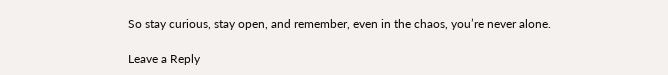So stay curious, stay open, and remember, even in the chaos, you’re never alone.

Leave a Reply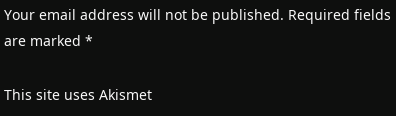Your email address will not be published. Required fields are marked *

This site uses Akismet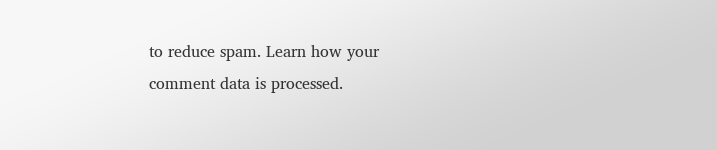to reduce spam. Learn how your comment data is processed.